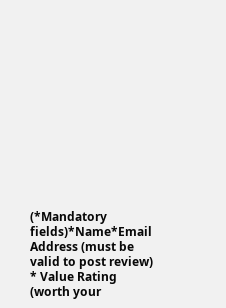(*Mandatory fields)*Name*Email Address (must be valid to post review)
* Value Rating
(worth your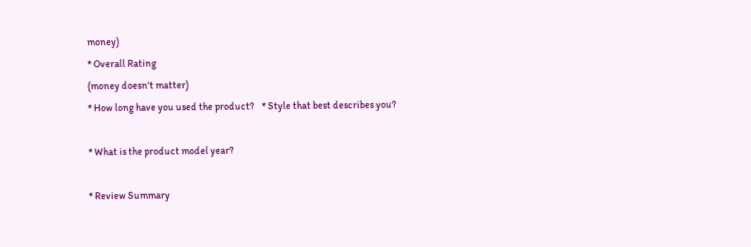money)
* Overall Rating
(money doesn't matter)
* How long have you used the product?    * Style that best describes you?

* What is the product model year?

* Review Summary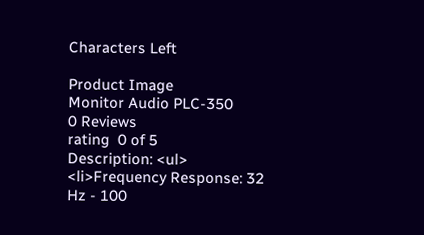Characters Left

Product Image
Monitor Audio PLC-350
0 Reviews
rating  0 of 5
Description: <ul> <li>Frequency Response: 32 Hz - 100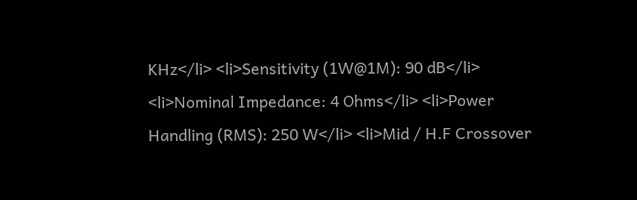KHz</li> <li>Sensitivity (1W@1M): 90 dB</li> <li>Nominal Impedance: 4 Ohms</li> <li>Power Handling (RMS): 250 W</li> <li>Mid / H.F Crossover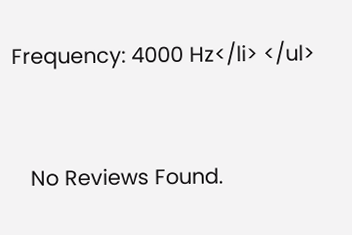Frequency: 4000 Hz</li> </ul>


   No Reviews Found.